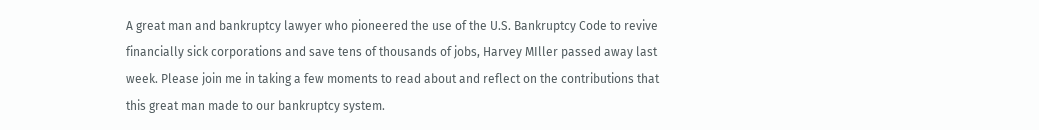A great man and bankruptcy lawyer who pioneered the use of the U.S. Bankruptcy Code to revive financially sick corporations and save tens of thousands of jobs, Harvey MIller passed away last week. Please join me in taking a few moments to read about and reflect on the contributions that this great man made to our bankruptcy system.